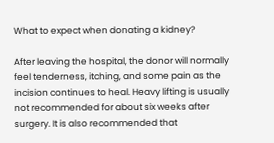What to expect when donating a kidney?

After leaving the hospital, the donor will normally feel tenderness, itching, and some pain as the incision continues to heal. Heavy lifting is usually not recommended for about six weeks after surgery. It is also recommended that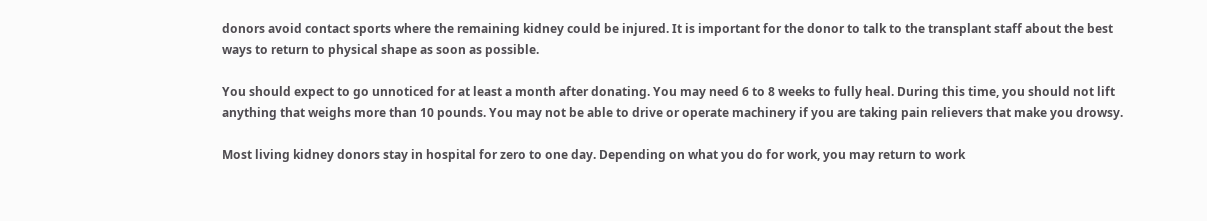donors avoid contact sports where the remaining kidney could be injured. It is important for the donor to talk to the transplant staff about the best ways to return to physical shape as soon as possible.

You should expect to go unnoticed for at least a month after donating. You may need 6 to 8 weeks to fully heal. During this time, you should not lift anything that weighs more than 10 pounds. You may not be able to drive or operate machinery if you are taking pain relievers that make you drowsy.

Most living kidney donors stay in hospital for zero to one day. Depending on what you do for work, you may return to work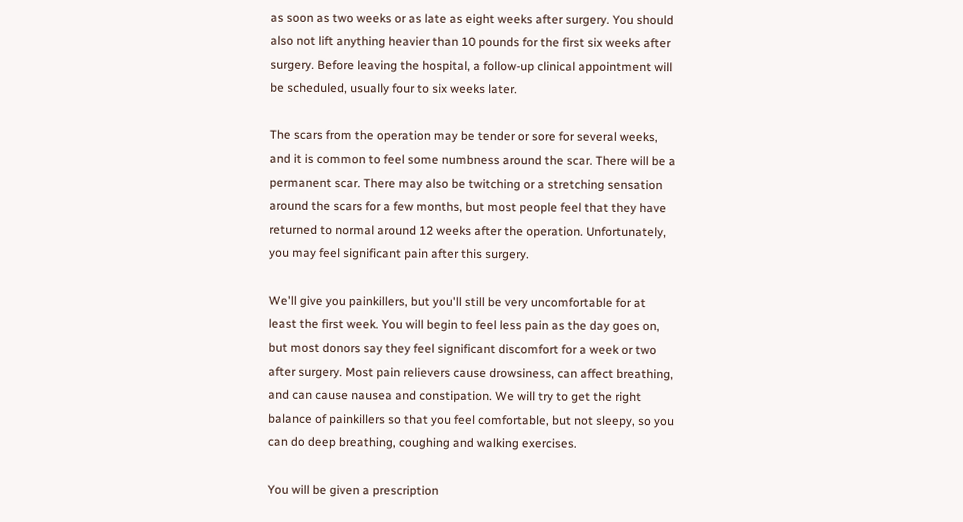as soon as two weeks or as late as eight weeks after surgery. You should also not lift anything heavier than 10 pounds for the first six weeks after surgery. Before leaving the hospital, a follow-up clinical appointment will be scheduled, usually four to six weeks later.

The scars from the operation may be tender or sore for several weeks, and it is common to feel some numbness around the scar. There will be a permanent scar. There may also be twitching or a stretching sensation around the scars for a few months, but most people feel that they have returned to normal around 12 weeks after the operation. Unfortunately, you may feel significant pain after this surgery.

We'll give you painkillers, but you'll still be very uncomfortable for at least the first week. You will begin to feel less pain as the day goes on, but most donors say they feel significant discomfort for a week or two after surgery. Most pain relievers cause drowsiness, can affect breathing, and can cause nausea and constipation. We will try to get the right balance of painkillers so that you feel comfortable, but not sleepy, so you can do deep breathing, coughing and walking exercises.

You will be given a prescription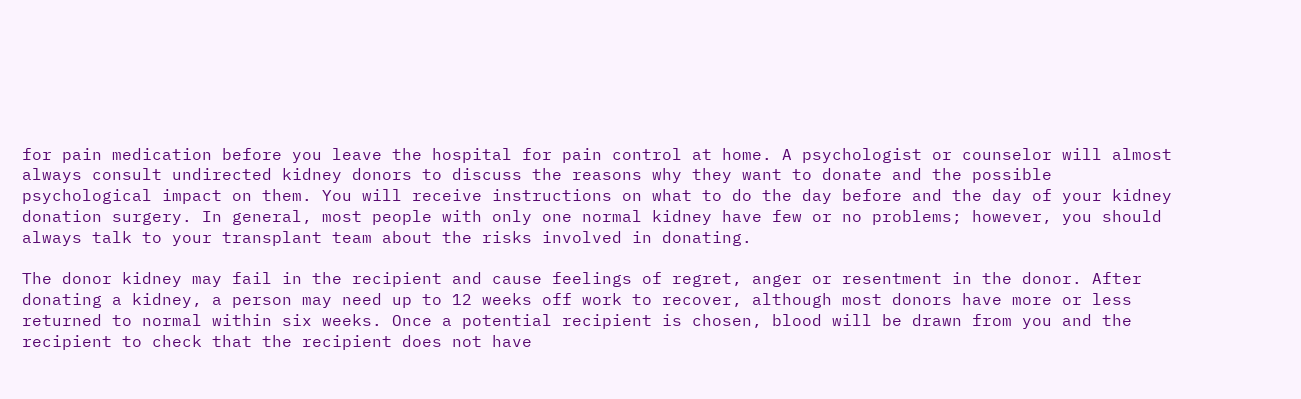for pain medication before you leave the hospital for pain control at home. A psychologist or counselor will almost always consult undirected kidney donors to discuss the reasons why they want to donate and the possible psychological impact on them. You will receive instructions on what to do the day before and the day of your kidney donation surgery. In general, most people with only one normal kidney have few or no problems; however, you should always talk to your transplant team about the risks involved in donating.

The donor kidney may fail in the recipient and cause feelings of regret, anger or resentment in the donor. After donating a kidney, a person may need up to 12 weeks off work to recover, although most donors have more or less returned to normal within six weeks. Once a potential recipient is chosen, blood will be drawn from you and the recipient to check that the recipient does not have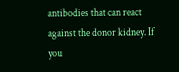antibodies that can react against the donor kidney. If you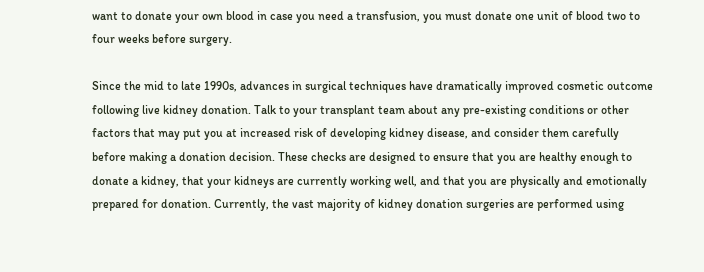want to donate your own blood in case you need a transfusion, you must donate one unit of blood two to four weeks before surgery.

Since the mid to late 1990s, advances in surgical techniques have dramatically improved cosmetic outcome following live kidney donation. Talk to your transplant team about any pre-existing conditions or other factors that may put you at increased risk of developing kidney disease, and consider them carefully before making a donation decision. These checks are designed to ensure that you are healthy enough to donate a kidney, that your kidneys are currently working well, and that you are physically and emotionally prepared for donation. Currently, the vast majority of kidney donation surgeries are performed using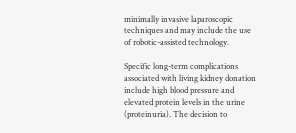minimally invasive laparoscopic techniques and may include the use of robotic-assisted technology.

Specific long-term complications associated with living kidney donation include high blood pressure and elevated protein levels in the urine (proteinuria). The decision to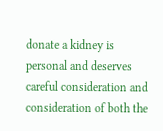donate a kidney is personal and deserves careful consideration and consideration of both the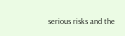serious risks and the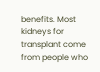benefits. Most kidneys for transplant come from people who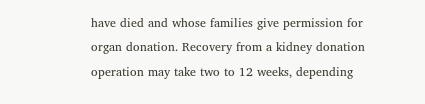have died and whose families give permission for organ donation. Recovery from a kidney donation operation may take two to 12 weeks, depending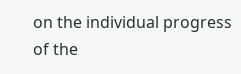on the individual progress of the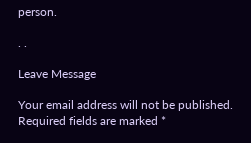person.

. .

Leave Message

Your email address will not be published. Required fields are marked *